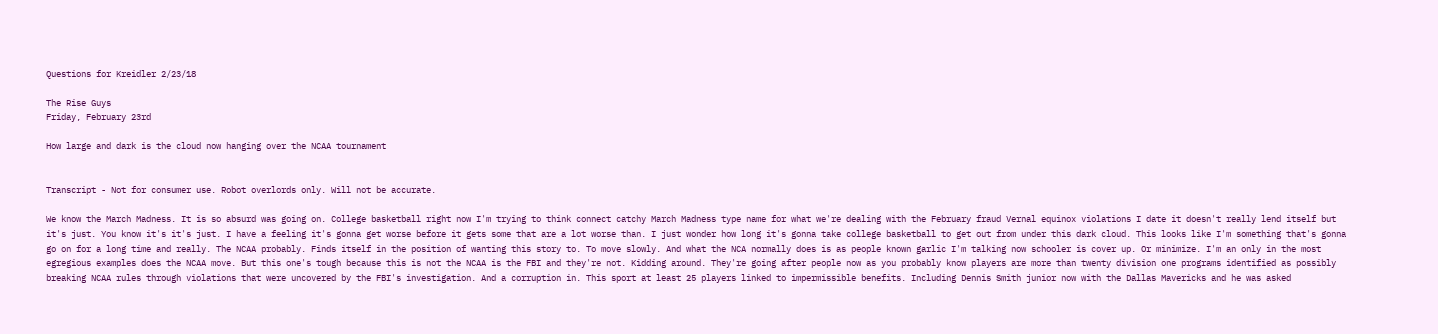Questions for Kreidler 2/23/18

The Rise Guys
Friday, February 23rd

How large and dark is the cloud now hanging over the NCAA tournament


Transcript - Not for consumer use. Robot overlords only. Will not be accurate.

We know the March Madness. It is so absurd was going on. College basketball right now I'm trying to think connect catchy March Madness type name for what we're dealing with the February fraud Vernal equinox violations I date it doesn't really lend itself but it's just. You know it's it's just. I have a feeling it's gonna get worse before it gets some that are a lot worse than. I just wonder how long it's gonna take college basketball to get out from under this dark cloud. This looks like I'm something that's gonna go on for a long time and really. The NCAA probably. Finds itself in the position of wanting this story to. To move slowly. And what the NCA normally does is as people known garlic I'm talking now schooler is cover up. Or minimize. I'm an only in the most egregious examples does the NCAA move. But this one's tough because this is not the NCAA is the FBI and they're not. Kidding around. They're going after people now as you probably know players are more than twenty division one programs identified as possibly breaking NCAA rules through violations that were uncovered by the FBI's investigation. And a corruption in. This sport at least 25 players linked to impermissible benefits. Including Dennis Smith junior now with the Dallas Mavericks and he was asked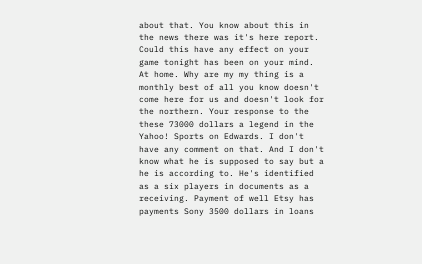about that. You know about this in the news there was it's here report. Could this have any effect on your game tonight has been on your mind. At home. Why are my my thing is a monthly best of all you know doesn't come here for us and doesn't look for the northern. Your response to the these 73000 dollars a legend in the Yahoo! Sports on Edwards. I don't have any comment on that. And I don't know what he is supposed to say but a he is according to. He's identified as a six players in documents as a receiving. Payment of well Etsy has payments Sony 3500 dollars in loans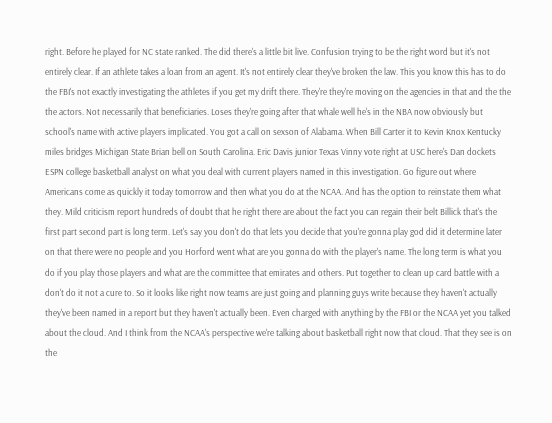right. Before he played for NC state ranked. The did there's a little bit live. Confusion trying to be the right word but it's not entirely clear. If an athlete takes a loan from an agent. It's not entirely clear they've broken the law. This you know this has to do the FBI's not exactly investigating the athletes if you get my drift there. They're they're moving on the agencies in that and the the the actors. Not necessarily that beneficiaries. Loses they're going after that whale well he's in the NBA now obviously but school's name with active players implicated. You got a call on sexson of Alabama. When Bill Carter it to Kevin Knox Kentucky miles bridges Michigan State Brian bell on South Carolina. Eric Davis junior Texas Vinny vote right at USC here's Dan dockets ESPN college basketball analyst on what you deal with current players named in this investigation. Go figure out where Americans come as quickly it today tomorrow and then what you do at the NCAA. And has the option to reinstate them what they. Mild criticism report hundreds of doubt that he right there are about the fact you can regain their belt Billick that's the first part second part is long term. Let's say you don't do that lets you decide that you're gonna play god did it determine later on that there were no people and you Horford went what are you gonna do with the player's name. The long term is what you do if you play those players and what are the committee that emirates and others. Put together to clean up card battle with a don't do it not a cure to. So it looks like right now teams are just going and planning guys write because they haven't actually they've been named in a report but they haven't actually been. Even charged with anything by the FBI or the NCAA yet you talked about the cloud. And I think from the NCAA's perspective we're talking about basketball right now that cloud. That they see is on the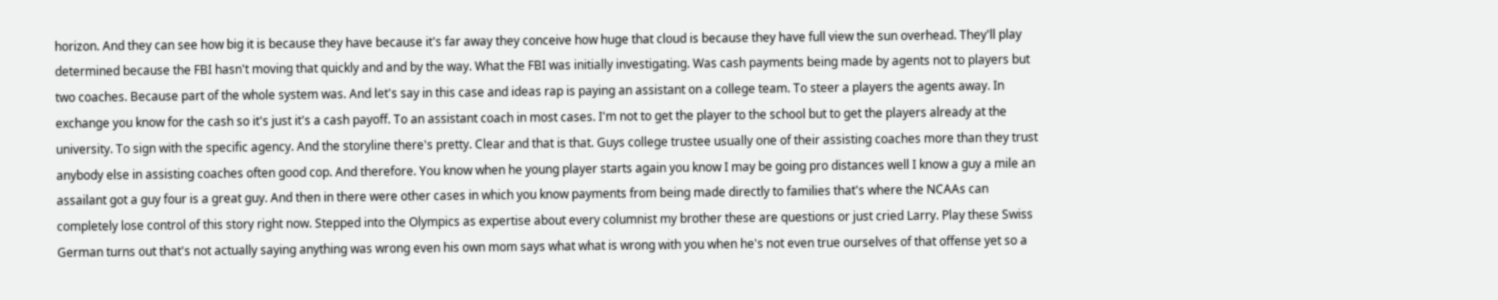horizon. And they can see how big it is because they have because it's far away they conceive how huge that cloud is because they have full view the sun overhead. They'll play determined because the FBI hasn't moving that quickly and and by the way. What the FBI was initially investigating. Was cash payments being made by agents not to players but two coaches. Because part of the whole system was. And let's say in this case and ideas rap is paying an assistant on a college team. To steer a players the agents away. In exchange you know for the cash so it's just it's a cash payoff. To an assistant coach in most cases. I'm not to get the player to the school but to get the players already at the university. To sign with the specific agency. And the storyline there's pretty. Clear and that is that. Guys college trustee usually one of their assisting coaches more than they trust anybody else in assisting coaches often good cop. And therefore. You know when he young player starts again you know I may be going pro distances well I know a guy a mile an assailant got a guy four is a great guy. And then in there were other cases in which you know payments from being made directly to families that's where the NCAAs can completely lose control of this story right now. Stepped into the Olympics as expertise about every columnist my brother these are questions or just cried Larry. Play these Swiss German turns out that's not actually saying anything was wrong even his own mom says what what is wrong with you when he's not even true ourselves of that offense yet so a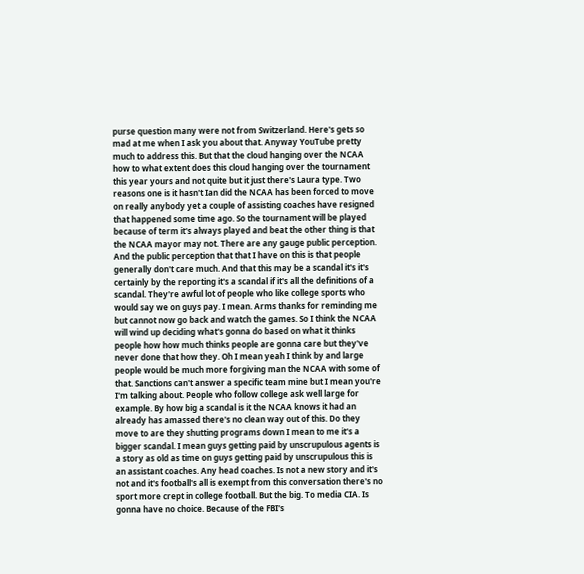purse question many were not from Switzerland. Here's gets so mad at me when I ask you about that. Anyway YouTube pretty much to address this. But that the cloud hanging over the NCAA how to what extent does this cloud hanging over the tournament this year yours and not quite but it just there's Laura type. Two reasons one is it hasn't Ian did the NCAA has been forced to move on really anybody yet a couple of assisting coaches have resigned that happened some time ago. So the tournament will be played because of term it's always played and beat the other thing is that the NCAA mayor may not. There are any gauge public perception. And the public perception that that I have on this is that people generally don't care much. And that this may be a scandal it's it's certainly by the reporting it's a scandal if it's all the definitions of a scandal. They're awful lot of people who like college sports who would say we on guys pay. I mean. Arms thanks for reminding me but cannot now go back and watch the games. So I think the NCAA will wind up deciding what's gonna do based on what it thinks people how how much thinks people are gonna care but they've never done that how they. Oh I mean yeah I think by and large people would be much more forgiving man the NCAA with some of that. Sanctions can't answer a specific team mine but I mean you're I'm talking about. People who follow college ask well large for example. By how big a scandal is it the NCAA knows it had an already has amassed there's no clean way out of this. Do they move to are they shutting programs down I mean to me it's a bigger scandal. I mean guys getting paid by unscrupulous agents is a story as old as time on guys getting paid by unscrupulous this is an assistant coaches. Any head coaches. Is not a new story and it's not and it's football's all is exempt from this conversation there's no sport more crept in college football. But the big. To media CIA. Is gonna have no choice. Because of the FBI's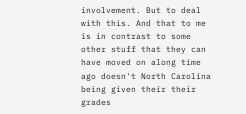involvement. But to deal with this. And that to me is in contrast to some other stuff that they can have moved on along time ago doesn't North Carolina being given their their grades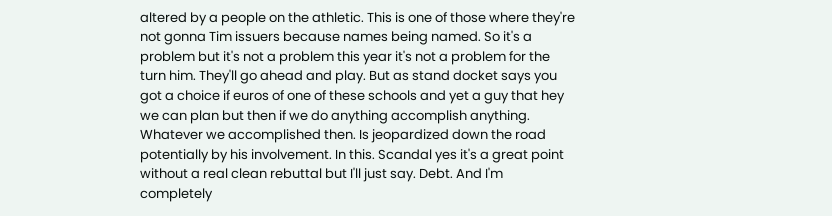altered by a people on the athletic. This is one of those where they're not gonna Tim issuers because names being named. So it's a problem but it's not a problem this year it's not a problem for the turn him. They'll go ahead and play. But as stand docket says you got a choice if euros of one of these schools and yet a guy that hey we can plan but then if we do anything accomplish anything. Whatever we accomplished then. Is jeopardized down the road potentially by his involvement. In this. Scandal yes it's a great point without a real clean rebuttal but I'll just say. Debt. And I'm completely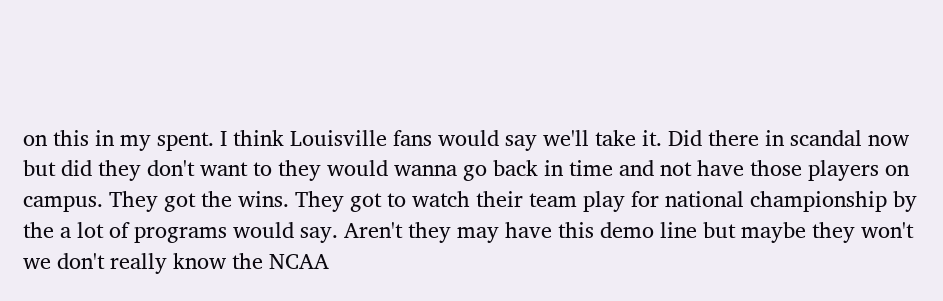on this in my spent. I think Louisville fans would say we'll take it. Did there in scandal now but did they don't want to they would wanna go back in time and not have those players on campus. They got the wins. They got to watch their team play for national championship by the a lot of programs would say. Aren't they may have this demo line but maybe they won't we don't really know the NCAA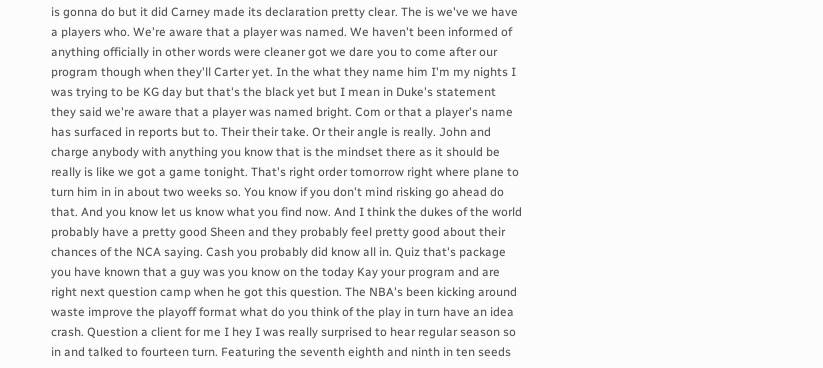is gonna do but it did Carney made its declaration pretty clear. The is we've we have a players who. We're aware that a player was named. We haven't been informed of anything officially in other words were cleaner got we dare you to come after our program though when they'll Carter yet. In the what they name him I'm my nights I was trying to be KG day but that's the black yet but I mean in Duke's statement they said we're aware that a player was named bright. Com or that a player's name has surfaced in reports but to. Their their take. Or their angle is really. John and charge anybody with anything you know that is the mindset there as it should be really is like we got a game tonight. That's right order tomorrow right where plane to turn him in in about two weeks so. You know if you don't mind risking go ahead do that. And you know let us know what you find now. And I think the dukes of the world probably have a pretty good Sheen and they probably feel pretty good about their chances of the NCA saying. Cash you probably did know all in. Quiz that's package you have known that a guy was you know on the today Kay your program and are right next question camp when he got this question. The NBA's been kicking around waste improve the playoff format what do you think of the play in turn have an idea crash. Question a client for me I hey I was really surprised to hear regular season so in and talked to fourteen turn. Featuring the seventh eighth and ninth in ten seeds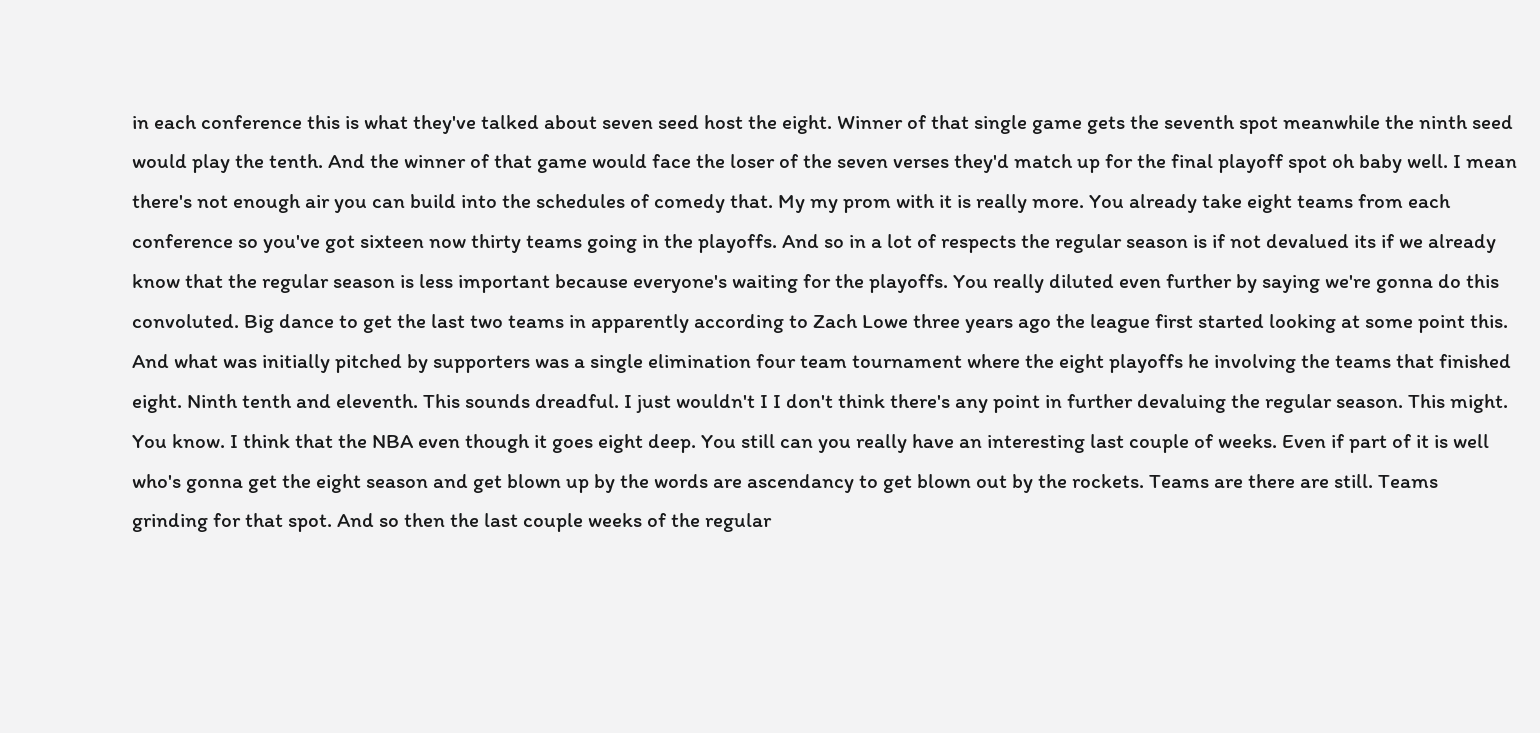in each conference this is what they've talked about seven seed host the eight. Winner of that single game gets the seventh spot meanwhile the ninth seed would play the tenth. And the winner of that game would face the loser of the seven verses they'd match up for the final playoff spot oh baby well. I mean there's not enough air you can build into the schedules of comedy that. My my prom with it is really more. You already take eight teams from each conference so you've got sixteen now thirty teams going in the playoffs. And so in a lot of respects the regular season is if not devalued its if we already know that the regular season is less important because everyone's waiting for the playoffs. You really diluted even further by saying we're gonna do this convoluted. Big dance to get the last two teams in apparently according to Zach Lowe three years ago the league first started looking at some point this. And what was initially pitched by supporters was a single elimination four team tournament where the eight playoffs he involving the teams that finished eight. Ninth tenth and eleventh. This sounds dreadful. I just wouldn't I I don't think there's any point in further devaluing the regular season. This might. You know. I think that the NBA even though it goes eight deep. You still can you really have an interesting last couple of weeks. Even if part of it is well who's gonna get the eight season and get blown up by the words are ascendancy to get blown out by the rockets. Teams are there are still. Teams grinding for that spot. And so then the last couple weeks of the regular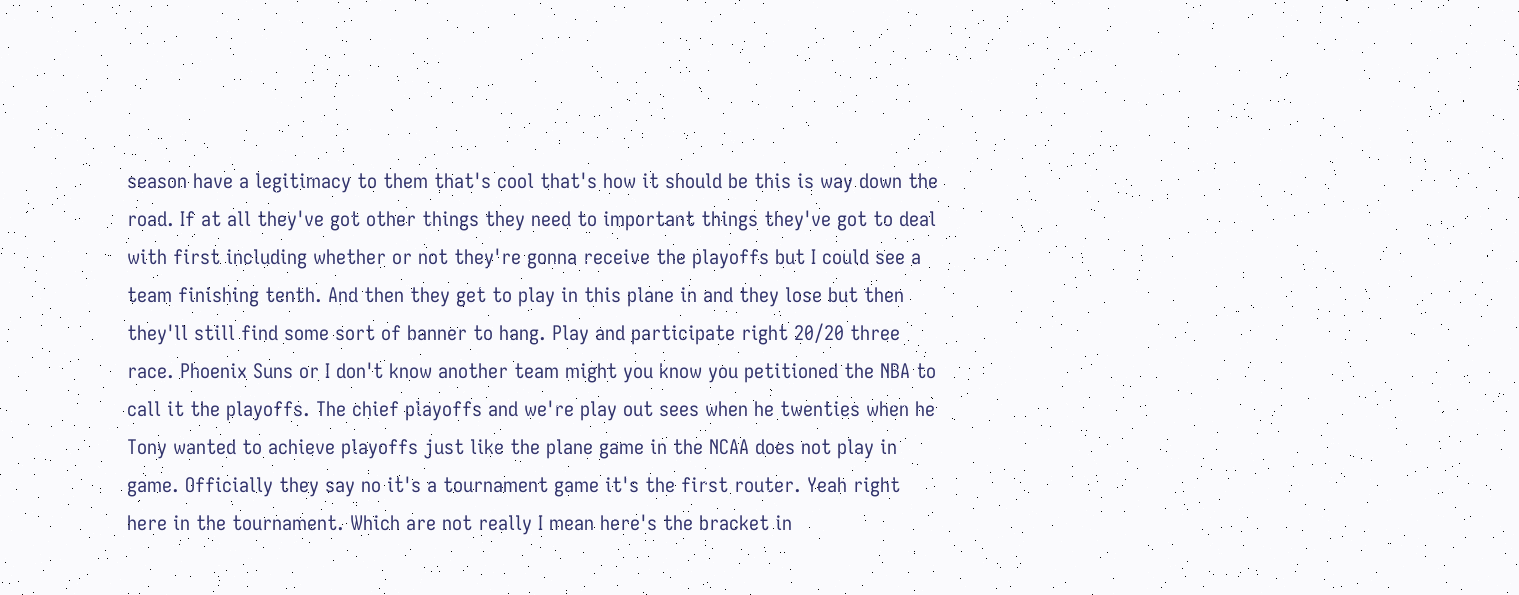season have a legitimacy to them that's cool that's how it should be this is way down the road. If at all they've got other things they need to important things they've got to deal with first including whether or not they're gonna receive the playoffs but I could see a team finishing tenth. And then they get to play in this plane in and they lose but then they'll still find some sort of banner to hang. Play and participate right 20/20 three race. Phoenix Suns or I don't know another team might you know you petitioned the NBA to call it the playoffs. The chief playoffs and we're play out sees when he twenties when he Tony wanted to achieve playoffs just like the plane game in the NCAA does not play in game. Officially they say no it's a tournament game it's the first router. Yeah right here in the tournament. Which are not really I mean here's the bracket in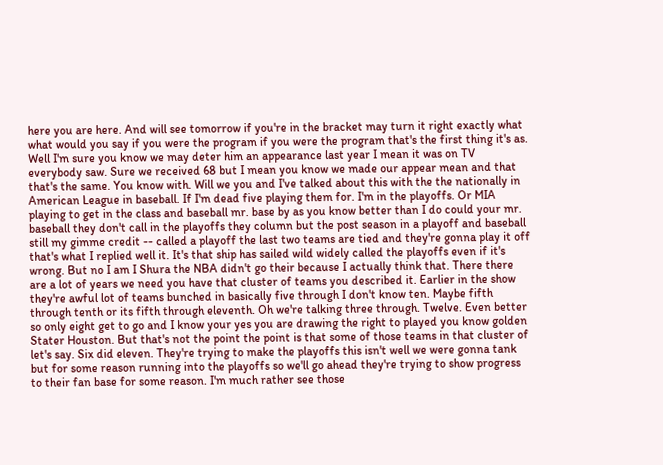here you are here. And will see tomorrow if you're in the bracket may turn it right exactly what what would you say if you were the program if you were the program that's the first thing it's as. Well I'm sure you know we may deter him an appearance last year I mean it was on TV everybody saw. Sure we received 68 but I mean you know we made our appear mean and that that's the same. You know with. Will we you and I've talked about this with the the nationally in American League in baseball. If I'm dead five playing them for. I'm in the playoffs. Or MIA playing to get in the class and baseball mr. base by as you know better than I do could your mr. baseball they don't call in the playoffs they column but the post season in a playoff and baseball still my gimme credit -- called a playoff the last two teams are tied and they're gonna play it off that's what I replied well it. It's that ship has sailed wild widely called the playoffs even if it's wrong. But no I am I Shura the NBA didn't go their because I actually think that. There there are a lot of years we need you have that cluster of teams you described it. Earlier in the show they're awful lot of teams bunched in basically five through I don't know ten. Maybe fifth through tenth or its fifth through eleventh. Oh we're talking three through. Twelve. Even better so only eight get to go and I know your yes you are drawing the right to played you know golden Stater Houston. But that's not the point the point is that some of those teams in that cluster of let's say. Six did eleven. They're trying to make the playoffs this isn't well we were gonna tank but for some reason running into the playoffs so we'll go ahead they're trying to show progress to their fan base for some reason. I'm much rather see those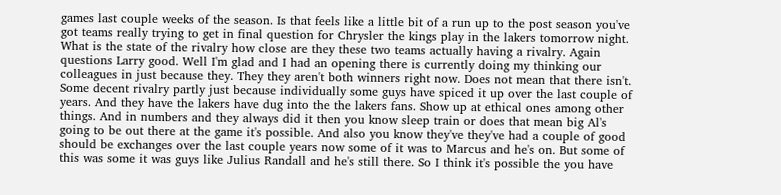games last couple weeks of the season. Is that feels like a little bit of a run up to the post season you've got teams really trying to get in final question for Chrysler the kings play in the lakers tomorrow night. What is the state of the rivalry how close are they these two teams actually having a rivalry. Again questions Larry good. Well I'm glad and I had an opening there is currently doing my thinking our colleagues in just because they. They they aren't both winners right now. Does not mean that there isn't. Some decent rivalry partly just because individually some guys have spiced it up over the last couple of years. And they have the lakers have dug into the the lakers fans. Show up at ethical ones among other things. And in numbers and they always did it then you know sleep train or does that mean big Al's going to be out there at the game it's possible. And also you know they've they've had a couple of good should be exchanges over the last couple years now some of it was to Marcus and he's on. But some of this was some it was guys like Julius Randall and he's still there. So I think it's possible the you have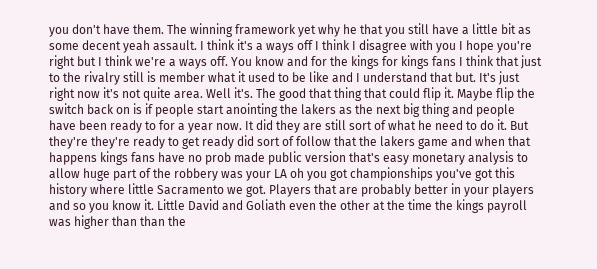you don't have them. The winning framework yet why he that you still have a little bit as some decent yeah assault. I think it's a ways off I think I disagree with you I hope you're right but I think we're a ways off. You know and for the kings for kings fans I think that just to the rivalry still is member what it used to be like and I understand that but. It's just right now it's not quite area. Well it's. The good that thing that could flip it. Maybe flip the switch back on is if people start anointing the lakers as the next big thing and people have been ready to for a year now. It did they are still sort of what he need to do it. But they're they're ready to get ready did sort of follow that the lakers game and when that happens kings fans have no prob made public version that's easy monetary analysis to allow huge part of the robbery was your LA oh you got championships you've got this history where little Sacramento we got. Players that are probably better in your players and so you know it. Little David and Goliath even the other at the time the kings payroll was higher than than the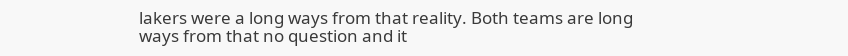lakers were a long ways from that reality. Both teams are long ways from that no question and it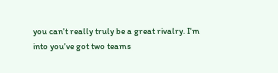you can't really truly be a great rivalry. I'm into you've got two teams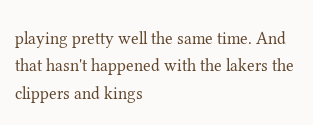playing pretty well the same time. And that hasn't happened with the lakers the clippers and kings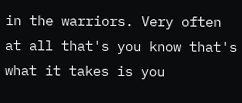in the warriors. Very often at all that's you know that's what it takes is you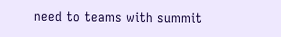need to teams with summit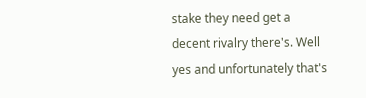stake they need get a decent rivalry there's. Well yes and unfortunately that's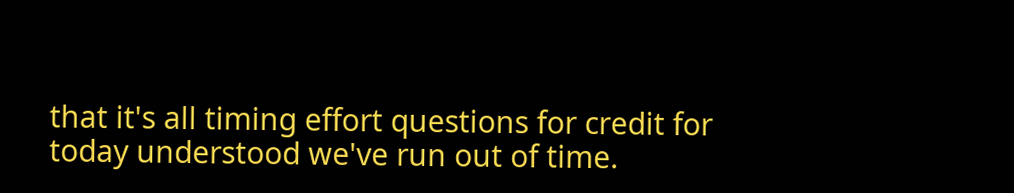that it's all timing effort questions for credit for today understood we've run out of time.